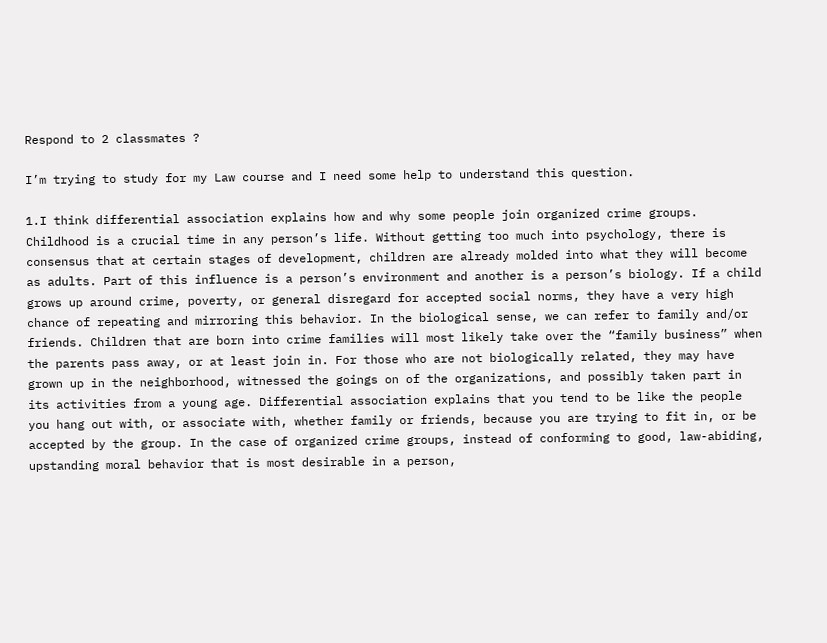Respond to 2 classmates ?

I’m trying to study for my Law course and I need some help to understand this question.

1.I think differential association explains how and why some people join organized crime groups. Childhood is a crucial time in any person’s life. Without getting too much into psychology, there is consensus that at certain stages of development, children are already molded into what they will become as adults. Part of this influence is a person’s environment and another is a person’s biology. If a child grows up around crime, poverty, or general disregard for accepted social norms, they have a very high chance of repeating and mirroring this behavior. In the biological sense, we can refer to family and/or friends. Children that are born into crime families will most likely take over the “family business” when the parents pass away, or at least join in. For those who are not biologically related, they may have grown up in the neighborhood, witnessed the goings on of the organizations, and possibly taken part in its activities from a young age. Differential association explains that you tend to be like the people you hang out with, or associate with, whether family or friends, because you are trying to fit in, or be accepted by the group. In the case of organized crime groups, instead of conforming to good, law-abiding, upstanding moral behavior that is most desirable in a person,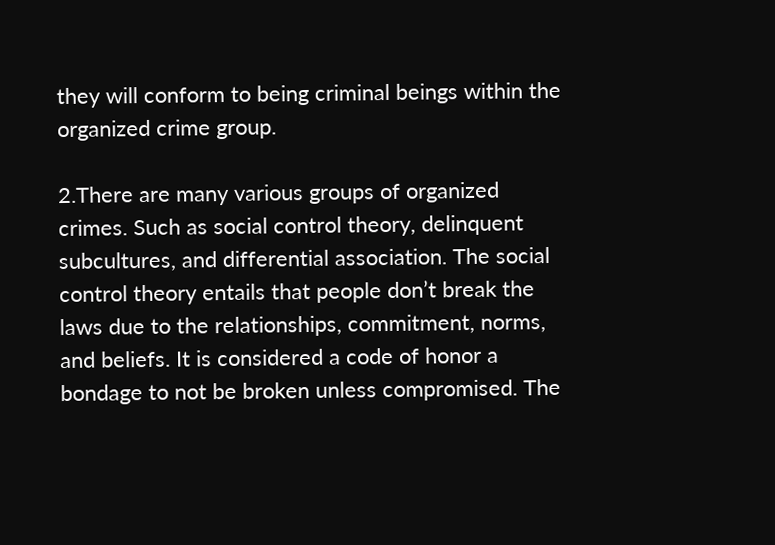they will conform to being criminal beings within the organized crime group.

2.There are many various groups of organized crimes. Such as social control theory, delinquent subcultures, and differential association. The social control theory entails that people don’t break the laws due to the relationships, commitment, norms, and beliefs. It is considered a code of honor a bondage to not be broken unless compromised. The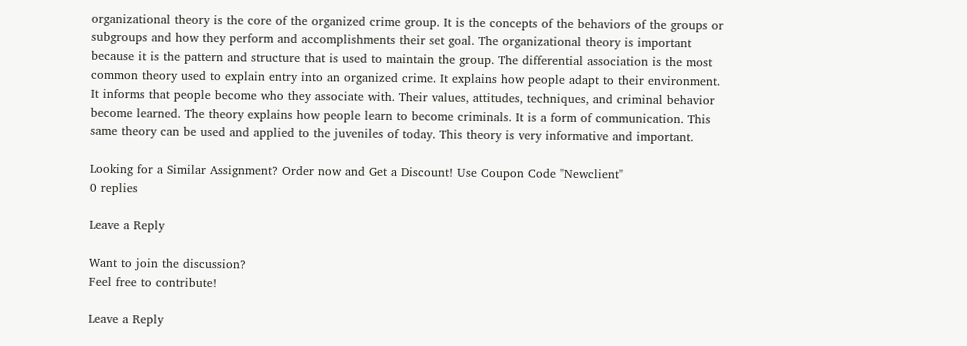organizational theory is the core of the organized crime group. It is the concepts of the behaviors of the groups or subgroups and how they perform and accomplishments their set goal. The organizational theory is important because it is the pattern and structure that is used to maintain the group. The differential association is the most common theory used to explain entry into an organized crime. It explains how people adapt to their environment. It informs that people become who they associate with. Their values, attitudes, techniques, and criminal behavior become learned. The theory explains how people learn to become criminals. It is a form of communication. This same theory can be used and applied to the juveniles of today. This theory is very informative and important.

Looking for a Similar Assignment? Order now and Get a Discount! Use Coupon Code "Newclient"
0 replies

Leave a Reply

Want to join the discussion?
Feel free to contribute!

Leave a Reply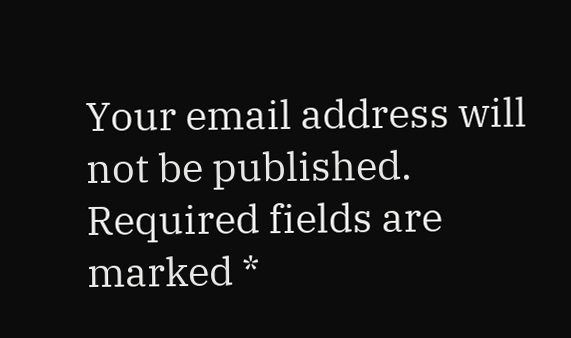Your email address will not be published. Required fields are marked *